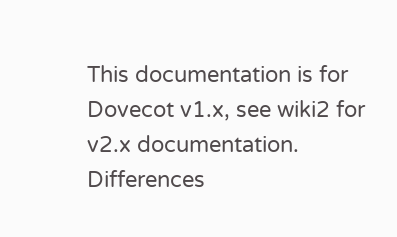This documentation is for Dovecot v1.x, see wiki2 for v2.x documentation.
Differences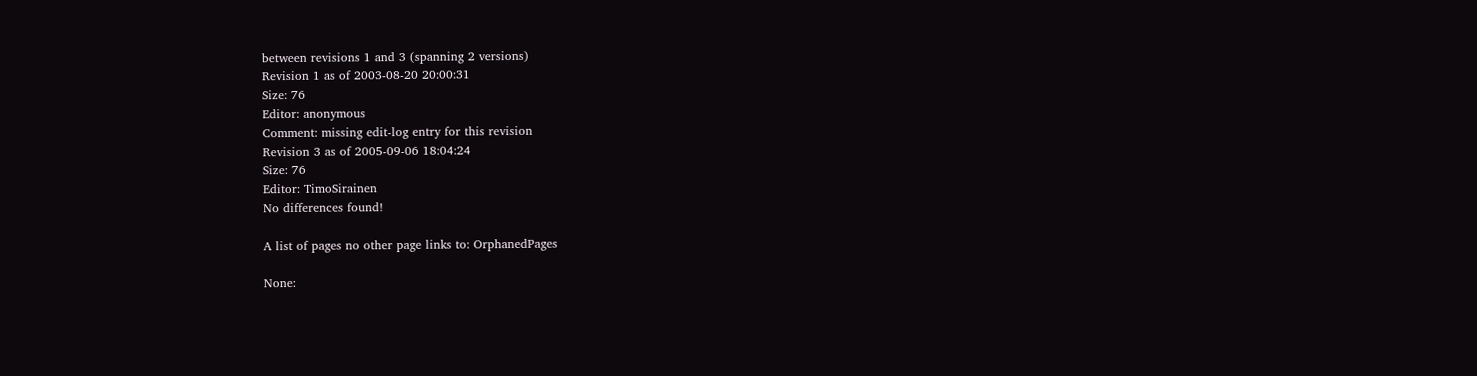between revisions 1 and 3 (spanning 2 versions)
Revision 1 as of 2003-08-20 20:00:31
Size: 76
Editor: anonymous
Comment: missing edit-log entry for this revision
Revision 3 as of 2005-09-06 18:04:24
Size: 76
Editor: TimoSirainen
No differences found!

A list of pages no other page links to: OrphanedPages

None: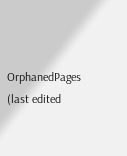OrphanedPages (last edited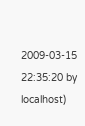2009-03-15 22:35:20 by localhost)